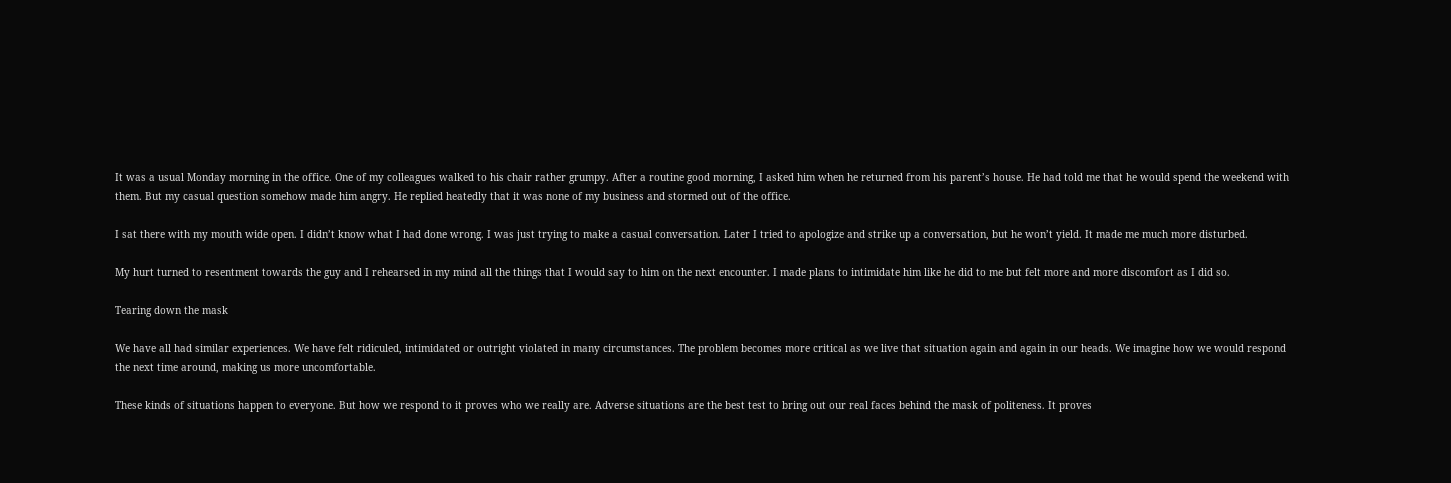It was a usual Monday morning in the office. One of my colleagues walked to his chair rather grumpy. After a routine good morning, I asked him when he returned from his parent’s house. He had told me that he would spend the weekend with them. But my casual question somehow made him angry. He replied heatedly that it was none of my business and stormed out of the office.

I sat there with my mouth wide open. I didn’t know what I had done wrong. I was just trying to make a casual conversation. Later I tried to apologize and strike up a conversation, but he won’t yield. It made me much more disturbed.

My hurt turned to resentment towards the guy and I rehearsed in my mind all the things that I would say to him on the next encounter. I made plans to intimidate him like he did to me but felt more and more discomfort as I did so.

Tearing down the mask

We have all had similar experiences. We have felt ridiculed, intimidated or outright violated in many circumstances. The problem becomes more critical as we live that situation again and again in our heads. We imagine how we would respond the next time around, making us more uncomfortable.

These kinds of situations happen to everyone. But how we respond to it proves who we really are. Adverse situations are the best test to bring out our real faces behind the mask of politeness. It proves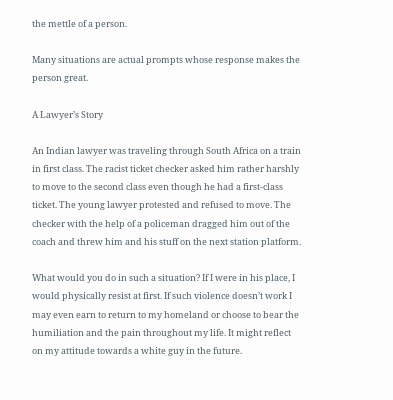the mettle of a person.

Many situations are actual prompts whose response makes the person great.

A Lawyer’s Story

An Indian lawyer was traveling through South Africa on a train in first class. The racist ticket checker asked him rather harshly to move to the second class even though he had a first-class ticket. The young lawyer protested and refused to move. The checker with the help of a policeman dragged him out of the coach and threw him and his stuff on the next station platform.

What would you do in such a situation? If I were in his place, I would physically resist at first. If such violence doesn’t work I may even earn to return to my homeland or choose to bear the humiliation and the pain throughout my life. It might reflect on my attitude towards a white guy in the future.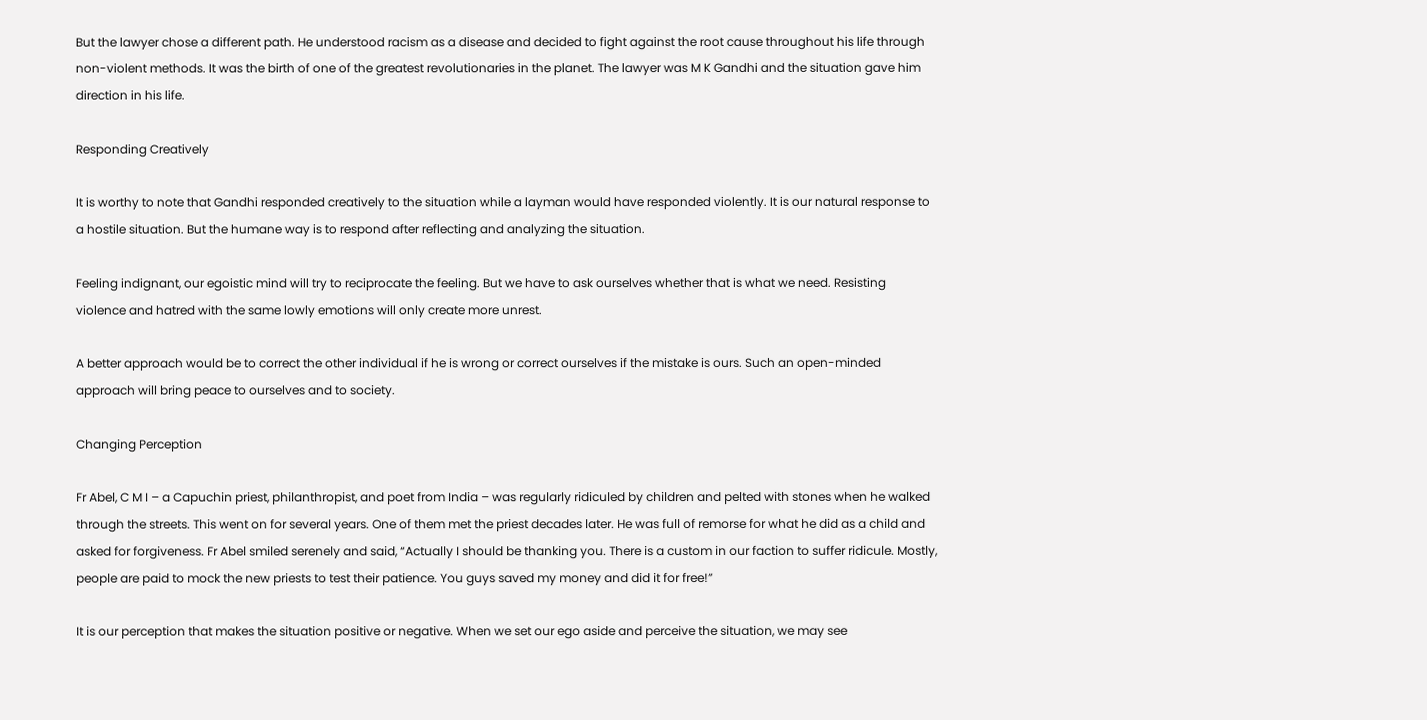But the lawyer chose a different path. He understood racism as a disease and decided to fight against the root cause throughout his life through non-violent methods. It was the birth of one of the greatest revolutionaries in the planet. The lawyer was M K Gandhi and the situation gave him direction in his life.

Responding Creatively

It is worthy to note that Gandhi responded creatively to the situation while a layman would have responded violently. It is our natural response to a hostile situation. But the humane way is to respond after reflecting and analyzing the situation.

Feeling indignant, our egoistic mind will try to reciprocate the feeling. But we have to ask ourselves whether that is what we need. Resisting violence and hatred with the same lowly emotions will only create more unrest.

A better approach would be to correct the other individual if he is wrong or correct ourselves if the mistake is ours. Such an open-minded approach will bring peace to ourselves and to society.

Changing Perception

Fr Abel, C M I – a Capuchin priest, philanthropist, and poet from India – was regularly ridiculed by children and pelted with stones when he walked through the streets. This went on for several years. One of them met the priest decades later. He was full of remorse for what he did as a child and asked for forgiveness. Fr Abel smiled serenely and said, “Actually I should be thanking you. There is a custom in our faction to suffer ridicule. Mostly, people are paid to mock the new priests to test their patience. You guys saved my money and did it for free!”

It is our perception that makes the situation positive or negative. When we set our ego aside and perceive the situation, we may see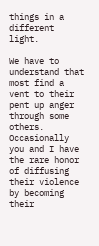things in a different light.

We have to understand that most find a vent to their pent up anger through some others. Occasionally you and I have the rare honor of diffusing their violence by becoming their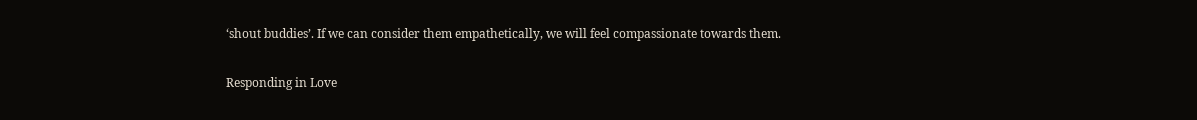‘shout buddies’. If we can consider them empathetically, we will feel compassionate towards them.

Responding in Love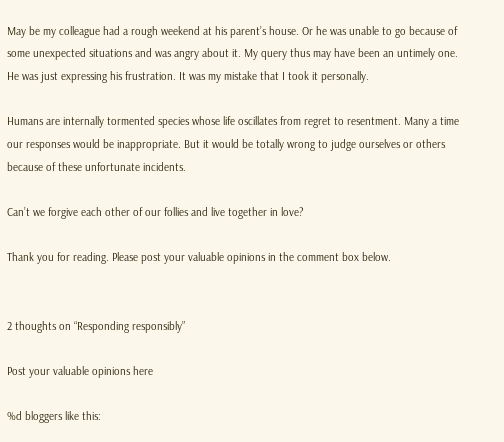May be my colleague had a rough weekend at his parent’s house. Or he was unable to go because of some unexpected situations and was angry about it. My query thus may have been an untimely one. He was just expressing his frustration. It was my mistake that I took it personally.

Humans are internally tormented species whose life oscillates from regret to resentment. Many a time our responses would be inappropriate. But it would be totally wrong to judge ourselves or others because of these unfortunate incidents.

Can’t we forgive each other of our follies and live together in love?

Thank you for reading. Please post your valuable opinions in the comment box below.


2 thoughts on “Responding responsibly”

Post your valuable opinions here

%d bloggers like this: